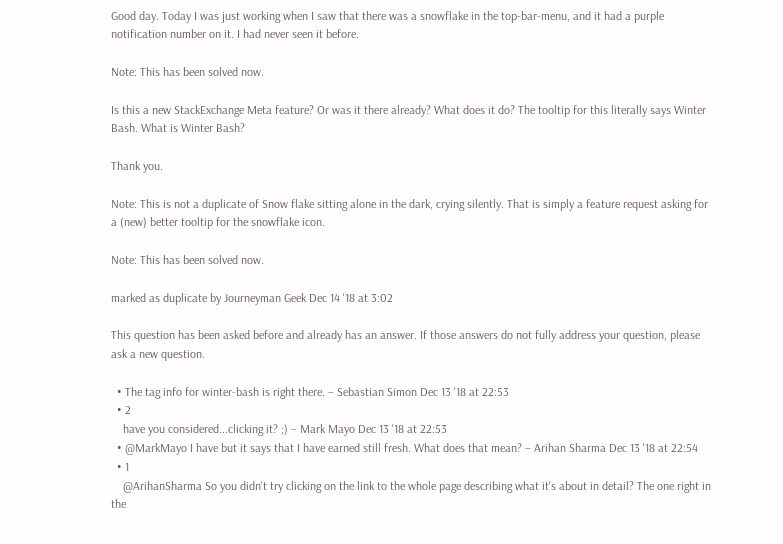Good day. Today I was just working when I saw that there was a snowflake in the top-bar-menu, and it had a purple notification number on it. I had never seen it before.

Note: This has been solved now.

Is this a new StackExchange Meta feature? Or was it there already? What does it do? The tooltip for this literally says Winter Bash. What is Winter Bash?

Thank you.

Note: This is not a duplicate of Snow flake sitting alone in the dark, crying silently. That is simply a feature request asking for a (new) better tooltip for the snowflake icon.

Note: This has been solved now.

marked as duplicate by Journeyman Geek Dec 14 '18 at 3:02

This question has been asked before and already has an answer. If those answers do not fully address your question, please ask a new question.

  • The tag info for winter-bash is right there. – Sebastian Simon Dec 13 '18 at 22:53
  • 2
    have you considered...clicking it? ;) – Mark Mayo Dec 13 '18 at 22:53
  • @MarkMayo I have but it says that I have earned still fresh. What does that mean? – Arihan Sharma Dec 13 '18 at 22:54
  • 1
    @ArihanSharma So you didn't try clicking on the link to the whole page describing what it's about in detail? The one right in the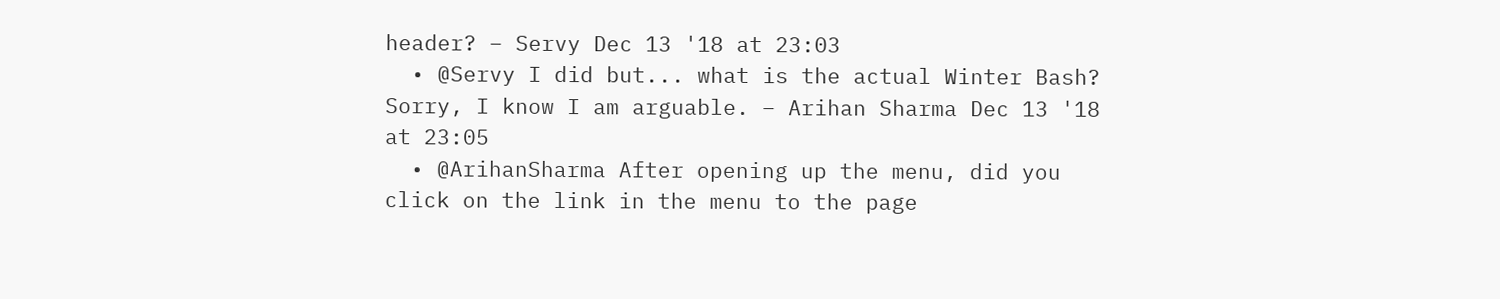header? – Servy Dec 13 '18 at 23:03
  • @Servy I did but... what is the actual Winter Bash? Sorry, I know I am arguable. – Arihan Sharma Dec 13 '18 at 23:05
  • @ArihanSharma After opening up the menu, did you click on the link in the menu to the page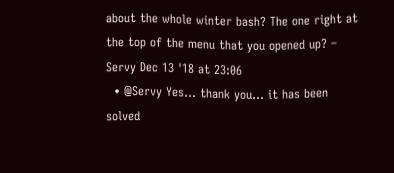about the whole winter bash? The one right at the top of the menu that you opened up? – Servy Dec 13 '18 at 23:06
  • @Servy Yes... thank you... it has been solved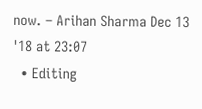now. – Arihan Sharma Dec 13 '18 at 23:07
  • Editing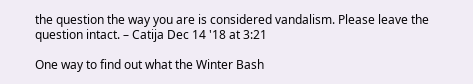the question the way you are is considered vandalism. Please leave the question intact. – Catija Dec 14 '18 at 3:21

One way to find out what the Winter Bash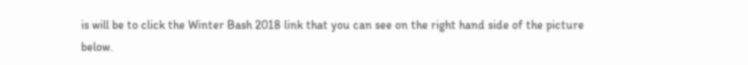is will be to click the Winter Bash 2018 link that you can see on the right hand side of the picture below.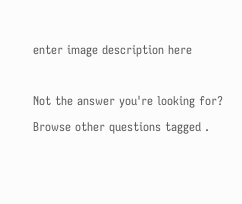enter image description here

Not the answer you're looking for? Browse other questions tagged .